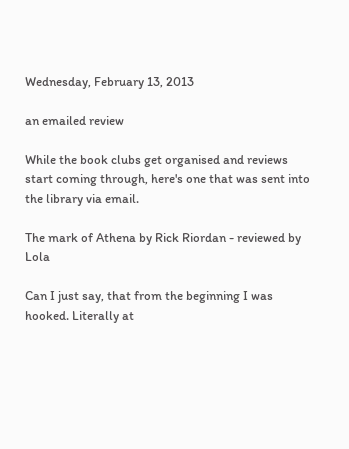Wednesday, February 13, 2013

an emailed review

While the book clubs get organised and reviews start coming through, here's one that was sent into the library via email.

The mark of Athena by Rick Riordan - reviewed by Lola

Can I just say, that from the beginning I was hooked. Literally at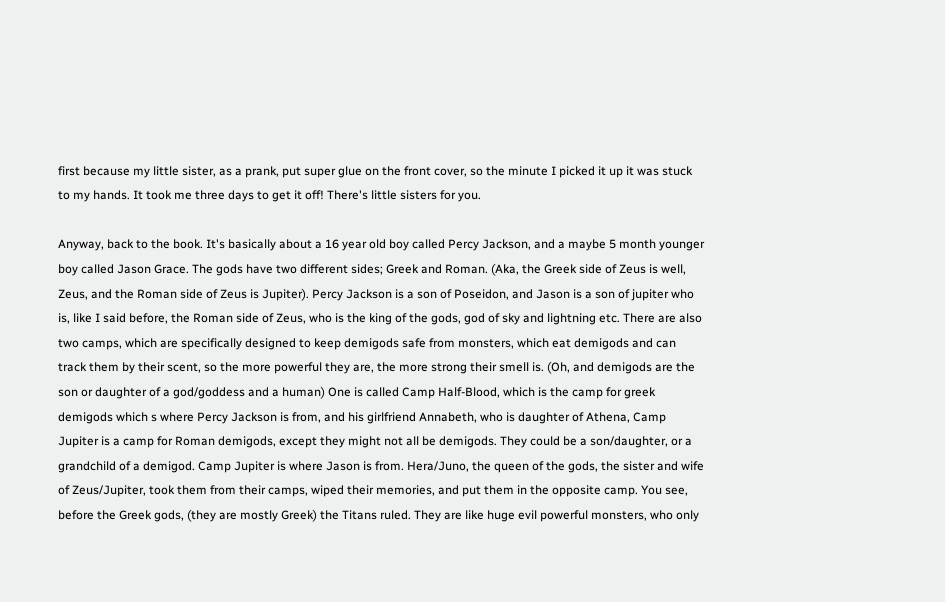first because my little sister, as a prank, put super glue on the front cover, so the minute I picked it up it was stuck to my hands. It took me three days to get it off! There's little sisters for you.

Anyway, back to the book. It's basically about a 16 year old boy called Percy Jackson, and a maybe 5 month younger boy called Jason Grace. The gods have two different sides; Greek and Roman. (Aka, the Greek side of Zeus is well, Zeus, and the Roman side of Zeus is Jupiter). Percy Jackson is a son of Poseidon, and Jason is a son of jupiter who is, like I said before, the Roman side of Zeus, who is the king of the gods, god of sky and lightning etc. There are also two camps, which are specifically designed to keep demigods safe from monsters, which eat demigods and can track them by their scent, so the more powerful they are, the more strong their smell is. (Oh, and demigods are the son or daughter of a god/goddess and a human) One is called Camp Half-Blood, which is the camp for greek demigods which s where Percy Jackson is from, and his girlfriend Annabeth, who is daughter of Athena, Camp Jupiter is a camp for Roman demigods, except they might not all be demigods. They could be a son/daughter, or a grandchild of a demigod. Camp Jupiter is where Jason is from. Hera/Juno, the queen of the gods, the sister and wife of Zeus/Jupiter, took them from their camps, wiped their memories, and put them in the opposite camp. You see, before the Greek gods, (they are mostly Greek) the Titans ruled. They are like huge evil powerful monsters, who only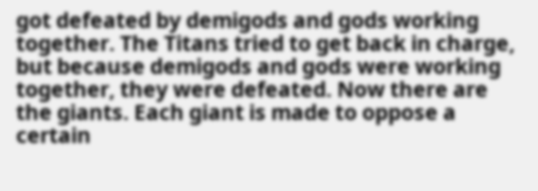got defeated by demigods and gods working together. The Titans tried to get back in charge, but because demigods and gods were working together, they were defeated. Now there are the giants. Each giant is made to oppose a certain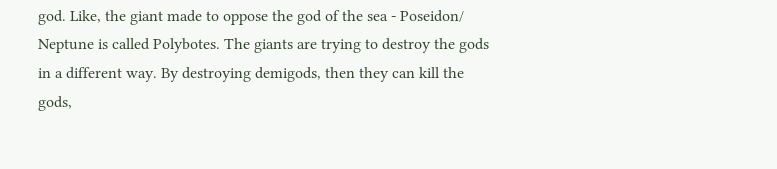god. Like, the giant made to oppose the god of the sea - Poseidon/ Neptune is called Polybotes. The giants are trying to destroy the gods in a different way. By destroying demigods, then they can kill the gods,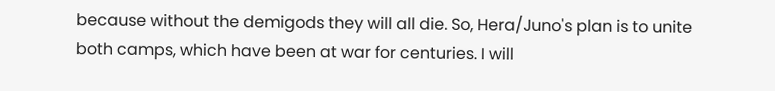because without the demigods they will all die. So, Hera/Juno's plan is to unite both camps, which have been at war for centuries. I will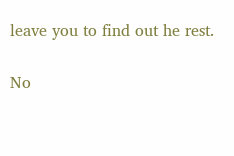leave you to find out he rest.

No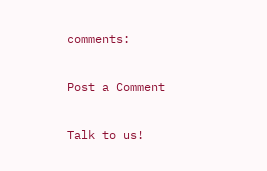comments:

Post a Comment

Talk to us!